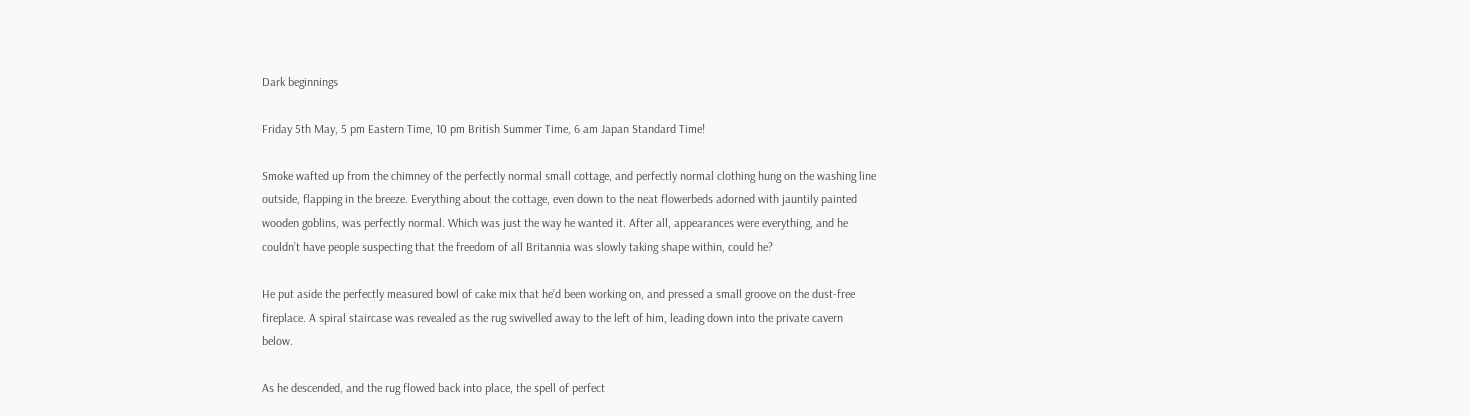Dark beginnings

Friday 5th May, 5 pm Eastern Time, 10 pm British Summer Time, 6 am Japan Standard Time!

Smoke wafted up from the chimney of the perfectly normal small cottage, and perfectly normal clothing hung on the washing line outside, flapping in the breeze. Everything about the cottage, even down to the neat flowerbeds adorned with jauntily painted wooden goblins, was perfectly normal. Which was just the way he wanted it. After all, appearances were everything, and he couldn’t have people suspecting that the freedom of all Britannia was slowly taking shape within, could he?

He put aside the perfectly measured bowl of cake mix that he’d been working on, and pressed a small groove on the dust-free fireplace. A spiral staircase was revealed as the rug swivelled away to the left of him, leading down into the private cavern below.

As he descended, and the rug flowed back into place, the spell of perfect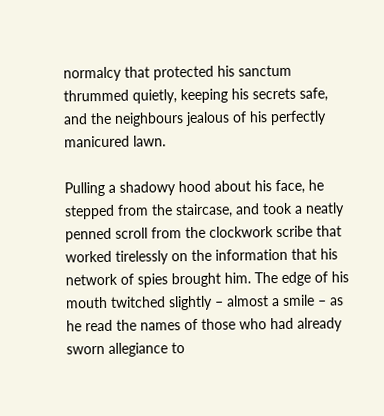normalcy that protected his sanctum thrummed quietly, keeping his secrets safe, and the neighbours jealous of his perfectly manicured lawn.

Pulling a shadowy hood about his face, he stepped from the staircase, and took a neatly penned scroll from the clockwork scribe that worked tirelessly on the information that his network of spies brought him. The edge of his mouth twitched slightly – almost a smile – as he read the names of those who had already sworn allegiance to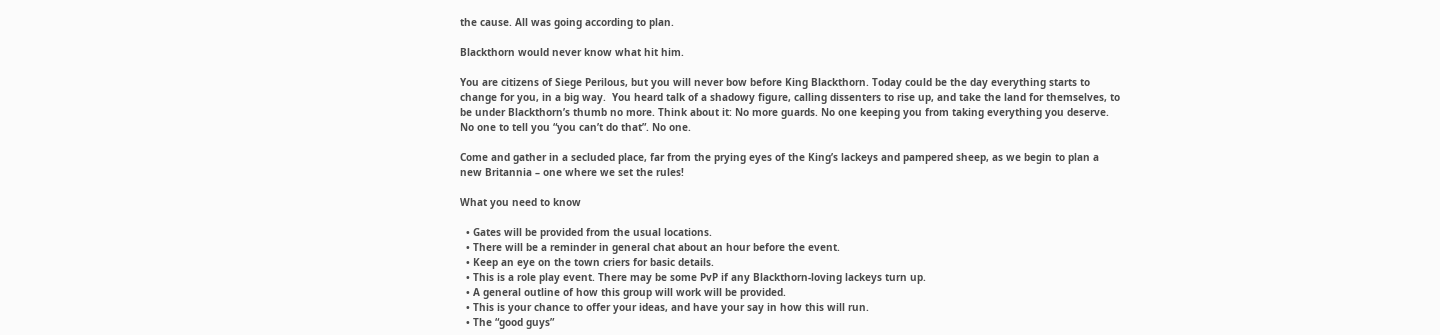the cause. All was going according to plan.

Blackthorn would never know what hit him.

You are citizens of Siege Perilous, but you will never bow before King Blackthorn. Today could be the day everything starts to change for you, in a big way.  You heard talk of a shadowy figure, calling dissenters to rise up, and take the land for themselves, to be under Blackthorn’s thumb no more. Think about it: No more guards. No one keeping you from taking everything you deserve. No one to tell you “you can’t do that”. No one.

Come and gather in a secluded place, far from the prying eyes of the King’s lackeys and pampered sheep, as we begin to plan a new Britannia – one where we set the rules!

What you need to know

  • Gates will be provided from the usual locations.
  • There will be a reminder in general chat about an hour before the event.
  • Keep an eye on the town criers for basic details.
  • This is a role play event. There may be some PvP if any Blackthorn-loving lackeys turn up.
  • A general outline of how this group will work will be provided.
  • This is your chance to offer your ideas, and have your say in how this will run.
  • The “good guys”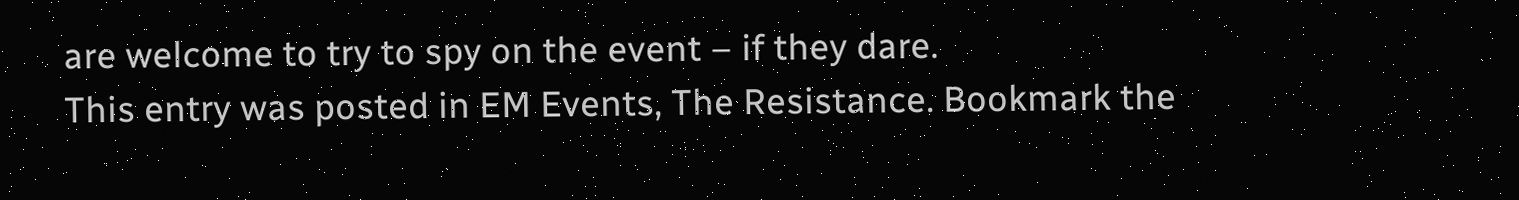are welcome to try to spy on the event – if they dare.
This entry was posted in EM Events, The Resistance. Bookmark the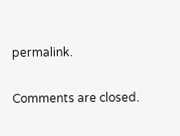permalink.

Comments are closed.